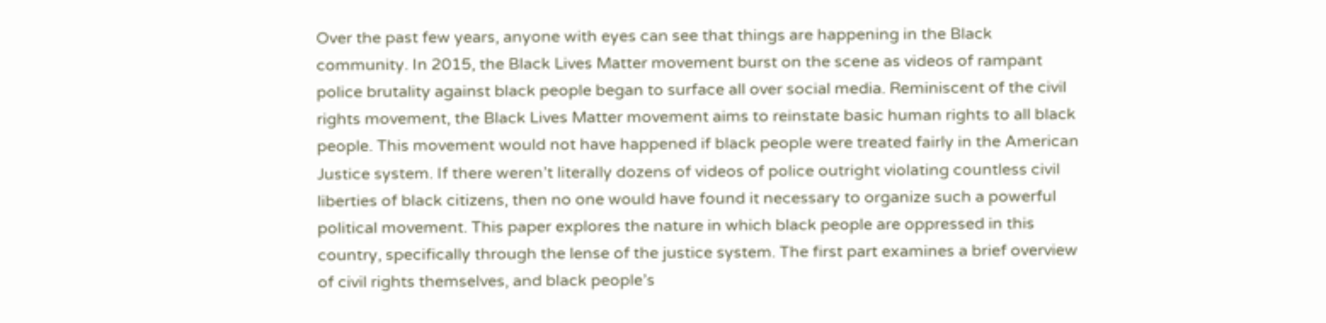Over the past few years, anyone with eyes can see that things are happening in the Black community. In 2015, the Black Lives Matter movement burst on the scene as videos of rampant police brutality against black people began to surface all over social media. Reminiscent of the civil rights movement, the Black Lives Matter movement aims to reinstate basic human rights to all black people. This movement would not have happened if black people were treated fairly in the American Justice system. If there weren’t literally dozens of videos of police outright violating countless civil liberties of black citizens, then no one would have found it necessary to organize such a powerful political movement. This paper explores the nature in which black people are oppressed in this country, specifically through the lense of the justice system. The first part examines a brief overview of civil rights themselves, and black people’s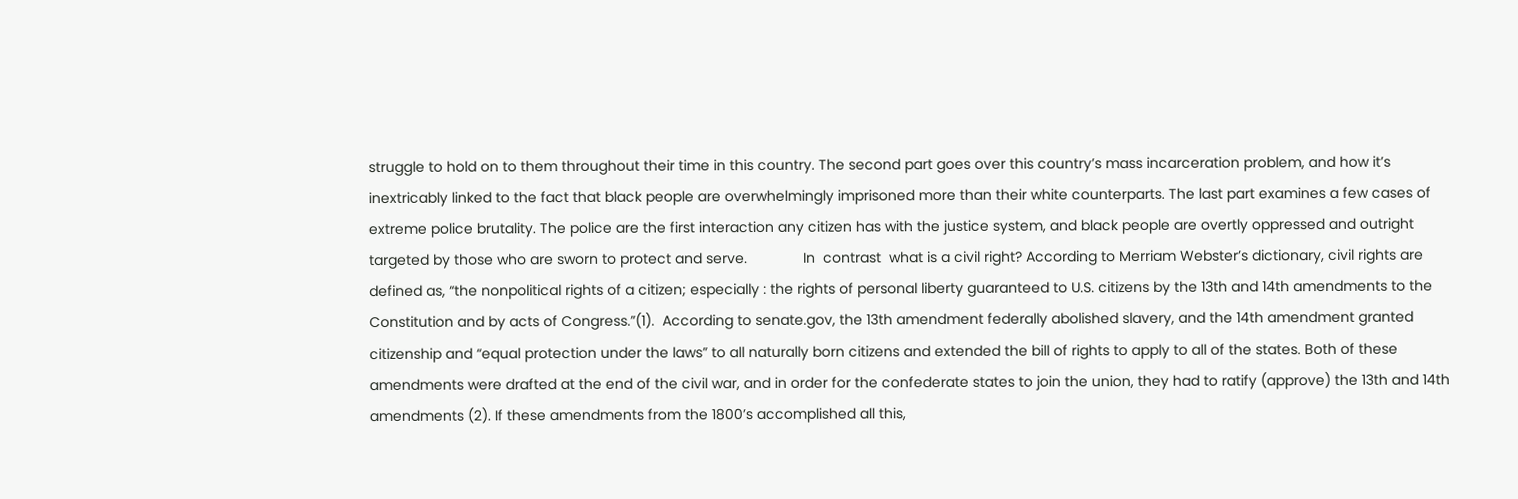struggle to hold on to them throughout their time in this country. The second part goes over this country’s mass incarceration problem, and how it’s inextricably linked to the fact that black people are overwhelmingly imprisoned more than their white counterparts. The last part examines a few cases of extreme police brutality. The police are the first interaction any citizen has with the justice system, and black people are overtly oppressed and outright targeted by those who are sworn to protect and serve.              In  contrast  what is a civil right? According to Merriam Webster’s dictionary, civil rights are defined as, “the nonpolitical rights of a citizen; especially : the rights of personal liberty guaranteed to U.S. citizens by the 13th and 14th amendments to the Constitution and by acts of Congress.”(1).  According to senate.gov, the 13th amendment federally abolished slavery, and the 14th amendment granted citizenship and “equal protection under the laws” to all naturally born citizens and extended the bill of rights to apply to all of the states. Both of these amendments were drafted at the end of the civil war, and in order for the confederate states to join the union, they had to ratify (approve) the 13th and 14th amendments (2). If these amendments from the 1800’s accomplished all this,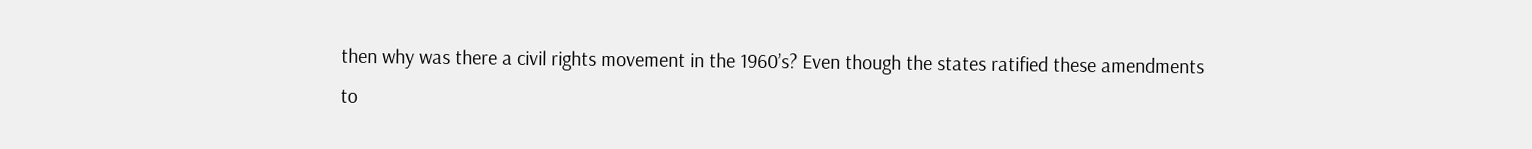then why was there a civil rights movement in the 1960’s? Even though the states ratified these amendments to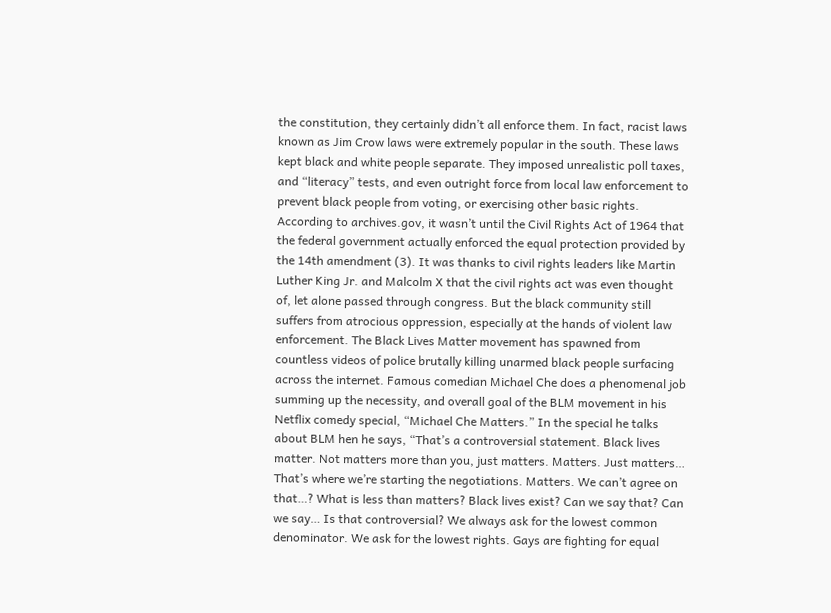the constitution, they certainly didn’t all enforce them. In fact, racist laws known as Jim Crow laws were extremely popular in the south. These laws kept black and white people separate. They imposed unrealistic poll taxes, and “literacy” tests, and even outright force from local law enforcement to prevent black people from voting, or exercising other basic rights. According to archives.gov, it wasn’t until the Civil Rights Act of 1964 that the federal government actually enforced the equal protection provided by the 14th amendment (3). It was thanks to civil rights leaders like Martin Luther King Jr. and Malcolm X that the civil rights act was even thought of, let alone passed through congress. But the black community still suffers from atrocious oppression, especially at the hands of violent law enforcement. The Black Lives Matter movement has spawned from countless videos of police brutally killing unarmed black people surfacing across the internet. Famous comedian Michael Che does a phenomenal job summing up the necessity, and overall goal of the BLM movement in his Netflix comedy special, “Michael Che Matters.” In the special he talks about BLM hen he says, “That’s a controversial statement. Black lives matter. Not matters more than you, just matters. Matters. Just matters… That’s where we’re starting the negotiations. Matters. We can’t agree on that…? What is less than matters? Black lives exist? Can we say that? Can we say… Is that controversial? We always ask for the lowest common denominator. We ask for the lowest rights. Gays are fighting for equal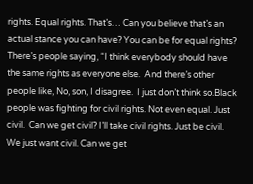rights. Equal rights. That’s… Can you believe that’s an actual stance you can have? You can be for equal rights? There’s people saying, “I think everybody should have the same rights as everyone else.  And there’s other people like, No, son, I disagree.  I just don’t think so.Black people was fighting for civil rights. Not even equal. Just civil.  Can we get civil? I’ll take civil rights. Just be civil.  We just want civil. Can we get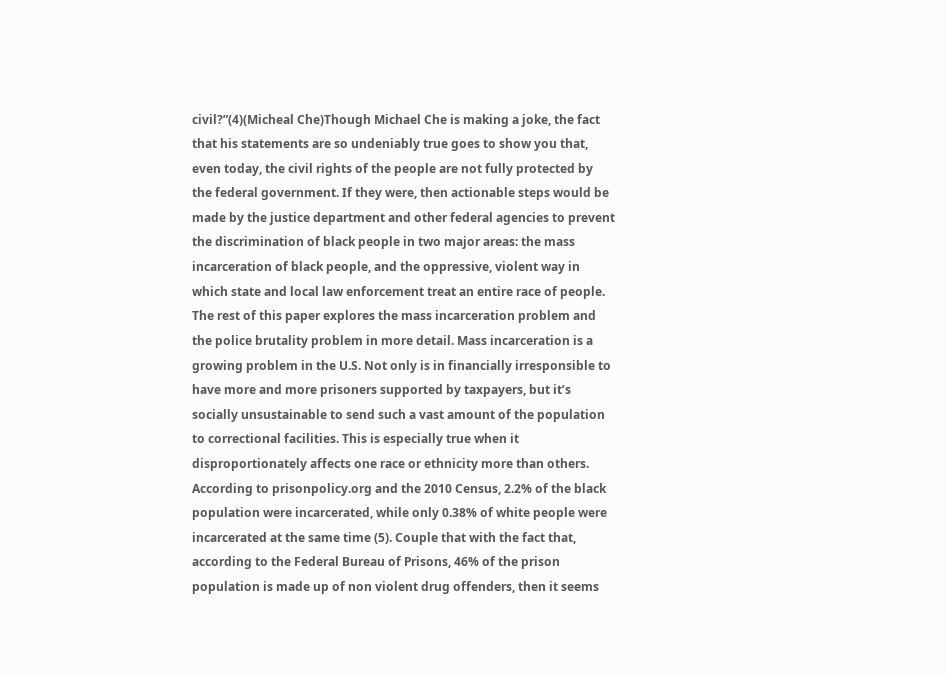civil?”(4)(Micheal Che)Though Michael Che is making a joke, the fact that his statements are so undeniably true goes to show you that, even today, the civil rights of the people are not fully protected by the federal government. If they were, then actionable steps would be made by the justice department and other federal agencies to prevent the discrimination of black people in two major areas: the mass incarceration of black people, and the oppressive, violent way in which state and local law enforcement treat an entire race of people. The rest of this paper explores the mass incarceration problem and the police brutality problem in more detail. Mass incarceration is a growing problem in the U.S. Not only is in financially irresponsible to have more and more prisoners supported by taxpayers, but it’s socially unsustainable to send such a vast amount of the population to correctional facilities. This is especially true when it disproportionately affects one race or ethnicity more than others. According to prisonpolicy.org and the 2010 Census, 2.2% of the black population were incarcerated, while only 0.38% of white people were incarcerated at the same time (5). Couple that with the fact that, according to the Federal Bureau of Prisons, 46% of the prison population is made up of non violent drug offenders, then it seems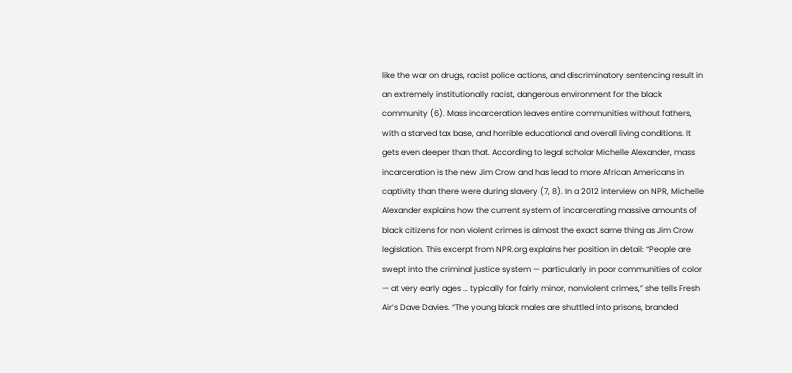like the war on drugs, racist police actions, and discriminatory sentencing result in an extremely institutionally racist, dangerous environment for the black community (6). Mass incarceration leaves entire communities without fathers, with a starved tax base, and horrible educational and overall living conditions. It gets even deeper than that. According to legal scholar Michelle Alexander, mass incarceration is the new Jim Crow and has lead to more African Americans in captivity than there were during slavery (7, 8). In a 2012 interview on NPR, Michelle Alexander explains how the current system of incarcerating massive amounts of black citizens for non violent crimes is almost the exact same thing as Jim Crow legislation. This excerpt from NPR.org explains her position in detail: “People are swept into the criminal justice system — particularly in poor communities of color — at very early ages … typically for fairly minor, nonviolent crimes,” she tells Fresh Air’s Dave Davies. “The young black males are shuttled into prisons, branded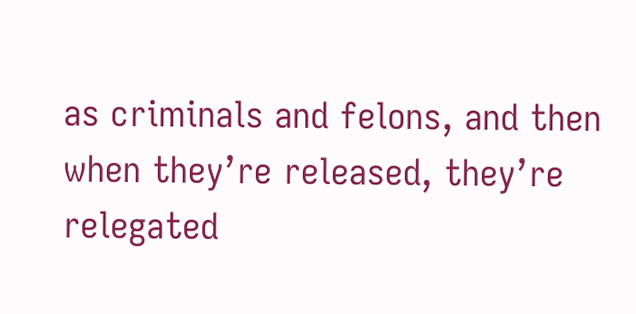as criminals and felons, and then when they’re released, they’re relegated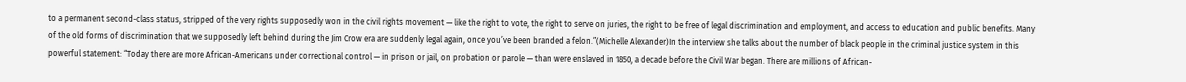to a permanent second-class status, stripped of the very rights supposedly won in the civil rights movement — like the right to vote, the right to serve on juries, the right to be free of legal discrimination and employment, and access to education and public benefits. Many of the old forms of discrimination that we supposedly left behind during the Jim Crow era are suddenly legal again, once you’ve been branded a felon.”(Michelle Alexander)In the interview she talks about the number of black people in the criminal justice system in this powerful statement: “Today there are more African-Americans under correctional control — in prison or jail, on probation or parole — than were enslaved in 1850, a decade before the Civil War began. There are millions of African-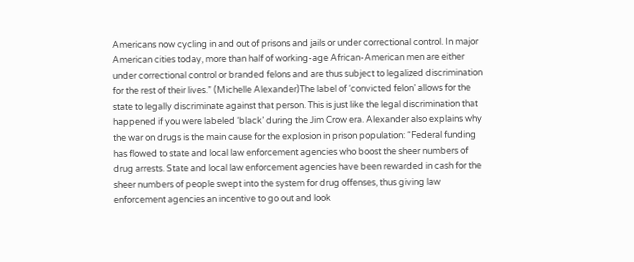Americans now cycling in and out of prisons and jails or under correctional control. In major American cities today, more than half of working-age African-American men are either under correctional control or branded felons and are thus subject to legalized discrimination for the rest of their lives.” (Michelle Alexander)The label of ‘convicted felon’ allows for the state to legally discriminate against that person. This is just like the legal discrimination that happened if you were labeled ‘black’ during the Jim Crow era. Alexander also explains why the war on drugs is the main cause for the explosion in prison population: “Federal funding has flowed to state and local law enforcement agencies who boost the sheer numbers of drug arrests. State and local law enforcement agencies have been rewarded in cash for the sheer numbers of people swept into the system for drug offenses, thus giving law enforcement agencies an incentive to go out and look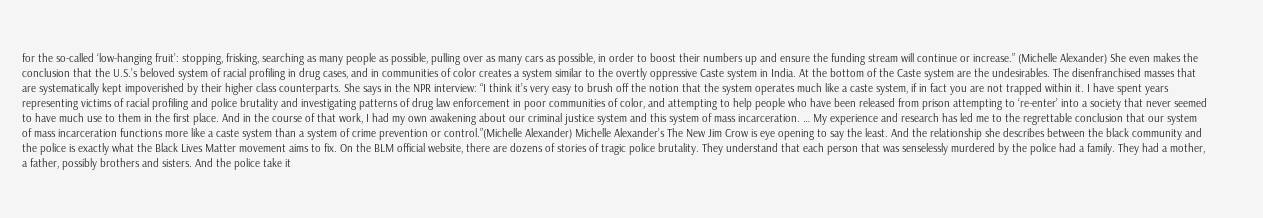for the so-called ‘low-hanging fruit’: stopping, frisking, searching as many people as possible, pulling over as many cars as possible, in order to boost their numbers up and ensure the funding stream will continue or increase.” (Michelle Alexander) She even makes the conclusion that the U.S.’s beloved system of racial profiling in drug cases, and in communities of color creates a system similar to the overtly oppressive Caste system in India. At the bottom of the Caste system are the undesirables. The disenfranchised masses that are systematically kept impoverished by their higher class counterparts. She says in the NPR interview: “I think it’s very easy to brush off the notion that the system operates much like a caste system, if in fact you are not trapped within it. I have spent years representing victims of racial profiling and police brutality and investigating patterns of drug law enforcement in poor communities of color, and attempting to help people who have been released from prison attempting to ‘re-enter’ into a society that never seemed to have much use to them in the first place. And in the course of that work, I had my own awakening about our criminal justice system and this system of mass incarceration. … My experience and research has led me to the regrettable conclusion that our system of mass incarceration functions more like a caste system than a system of crime prevention or control.”(Michelle Alexander) Michelle Alexander’s The New Jim Crow is eye opening to say the least. And the relationship she describes between the black community and the police is exactly what the Black Lives Matter movement aims to fix. On the BLM official website, there are dozens of stories of tragic police brutality. They understand that each person that was senselessly murdered by the police had a family. They had a mother, a father, possibly brothers and sisters. And the police take it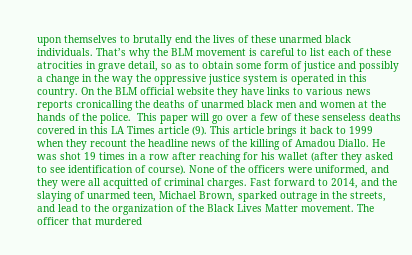upon themselves to brutally end the lives of these unarmed black individuals. That’s why the BLM movement is careful to list each of these atrocities in grave detail, so as to obtain some form of justice and possibly a change in the way the oppressive justice system is operated in this country. On the BLM official website they have links to various news reports cronicalling the deaths of unarmed black men and women at the hands of the police.  This paper will go over a few of these senseless deaths covered in this LA Times article (9). This article brings it back to 1999 when they recount the headline news of the killing of Amadou Diallo. He was shot 19 times in a row after reaching for his wallet (after they asked to see identification of course). None of the officers were uniformed, and they were all acquitted of criminal charges. Fast forward to 2014, and the slaying of unarmed teen, Michael Brown, sparked outrage in the streets, and lead to the organization of the Black Lives Matter movement. The officer that murdered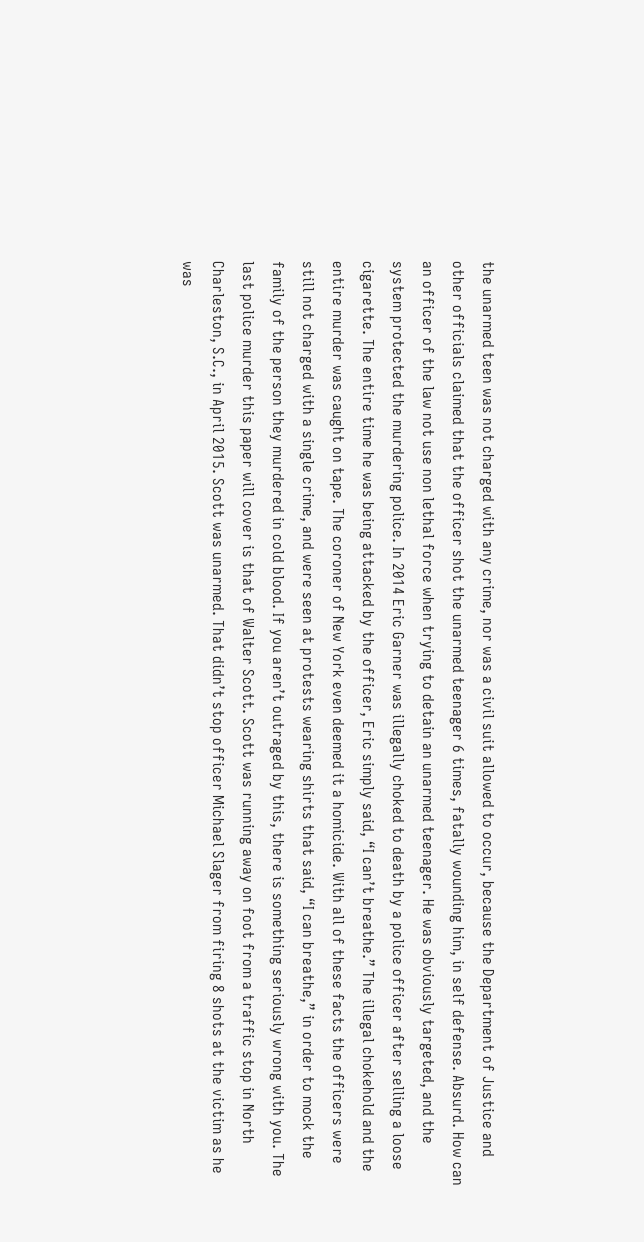the unarmed teen was not charged with any crime, nor was a civil suit allowed to occur, because the Department of Justice and other officials claimed that the officer shot the unarmed teenager 6 times, fatally wounding him, in self defense. Absurd. How can an officer of the law not use non lethal force when trying to detain an unarmed teenager. He was obviously targeted, and the system protected the murdering police. In 2014 Eric Garner was illegally choked to death by a police officer after selling a loose cigarette. The entire time he was being attacked by the officer, Eric simply said, “I can’t breathe.” The illegal chokehold and the entire murder was caught on tape. The coroner of New York even deemed it a homicide. With all of these facts the officers were still not charged with a single crime, and were seen at protests wearing shirts that said, “I can breathe,” in order to mock the family of the person they murdered in cold blood. If you aren’t outraged by this, there is something seriously wrong with you. The last police murder this paper will cover is that of Walter Scott. Scott was running away on foot from a traffic stop in North Charleston, S.C., in April 2015. Scott was unarmed. That didn’t stop officer Michael Slager from firing 8 shots at the victim as he was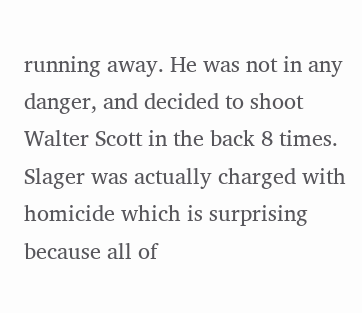running away. He was not in any danger, and decided to shoot Walter Scott in the back 8 times. Slager was actually charged with homicide which is surprising because all of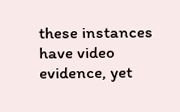these instances have video evidence, yet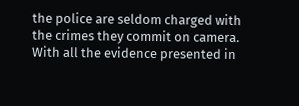the police are seldom charged with the crimes they commit on camera. With all the evidence presented in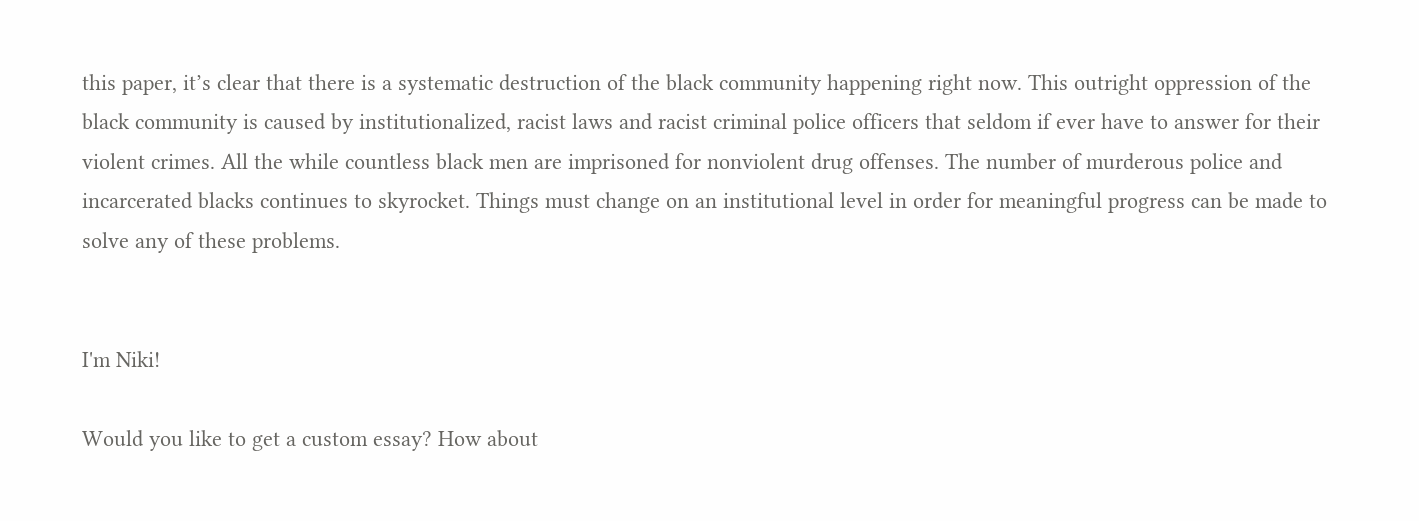this paper, it’s clear that there is a systematic destruction of the black community happening right now. This outright oppression of the black community is caused by institutionalized, racist laws and racist criminal police officers that seldom if ever have to answer for their violent crimes. All the while countless black men are imprisoned for nonviolent drug offenses. The number of murderous police and incarcerated blacks continues to skyrocket. Things must change on an institutional level in order for meaningful progress can be made to solve any of these problems.


I'm Niki!

Would you like to get a custom essay? How about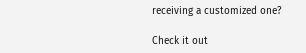receiving a customized one?

Check it out